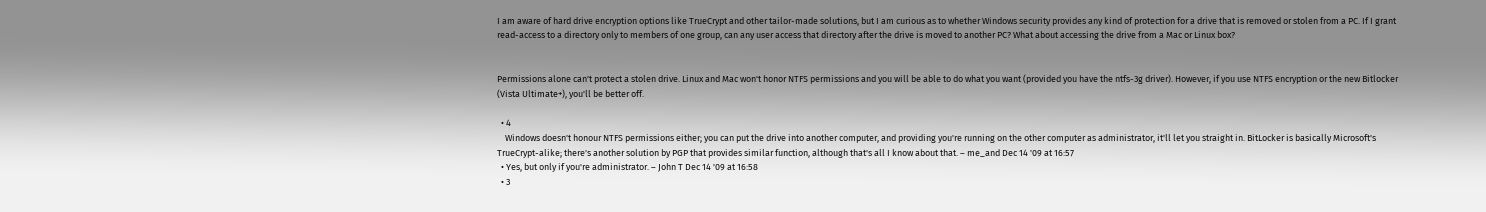I am aware of hard drive encryption options like TrueCrypt and other tailor-made solutions, but I am curious as to whether Windows security provides any kind of protection for a drive that is removed or stolen from a PC. If I grant read-access to a directory only to members of one group, can any user access that directory after the drive is moved to another PC? What about accessing the drive from a Mac or Linux box?


Permissions alone can't protect a stolen drive. Linux and Mac won't honor NTFS permissions and you will be able to do what you want (provided you have the ntfs-3g driver). However, if you use NTFS encryption or the new Bitlocker (Vista Ultimate+), you'll be better off.

  • 4
    Windows doesn't honour NTFS permissions either; you can put the drive into another computer, and providing you're running on the other computer as administrator, it'll let you straight in. BitLocker is basically Microsoft's TrueCrypt-alike; there's another solution by PGP that provides similar function, although that's all I know about that. – me_and Dec 14 '09 at 16:57
  • Yes, but only if you're administrator. – John T Dec 14 '09 at 16:58
  • 3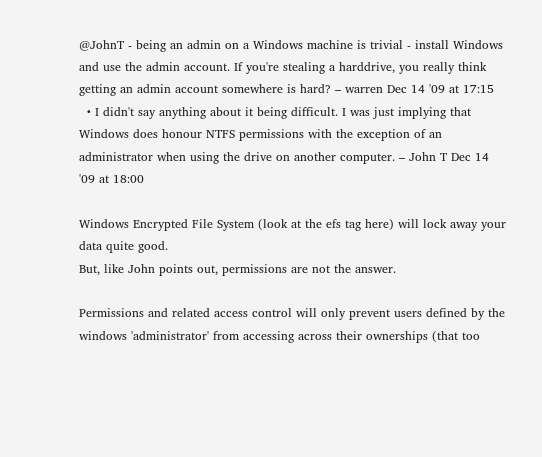@JohnT - being an admin on a Windows machine is trivial - install Windows and use the admin account. If you're stealing a harddrive, you really think getting an admin account somewhere is hard? – warren Dec 14 '09 at 17:15
  • I didn't say anything about it being difficult. I was just implying that Windows does honour NTFS permissions with the exception of an administrator when using the drive on another computer. – John T Dec 14 '09 at 18:00

Windows Encrypted File System (look at the efs tag here) will lock away your data quite good.
But, like John points out, permissions are not the answer.

Permissions and related access control will only prevent users defined by the windows 'administrator' from accessing across their ownerships (that too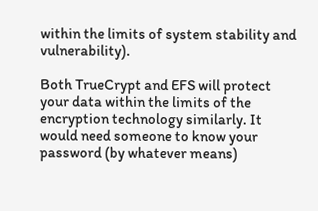within the limits of system stability and vulnerability).

Both TrueCrypt and EFS will protect your data within the limits of the encryption technology similarly. It would need someone to know your password (by whatever means)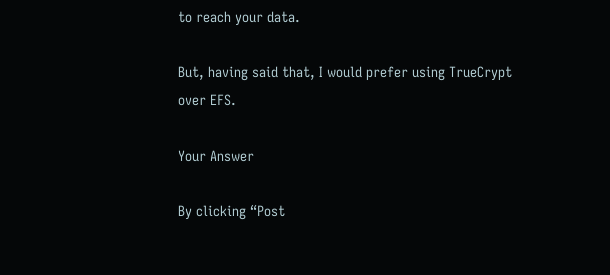to reach your data.

But, having said that, I would prefer using TrueCrypt over EFS.

Your Answer

By clicking “Post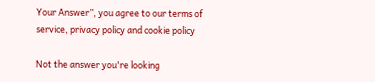Your Answer”, you agree to our terms of service, privacy policy and cookie policy

Not the answer you're looking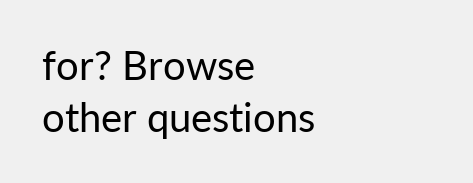for? Browse other questions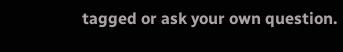tagged or ask your own question.